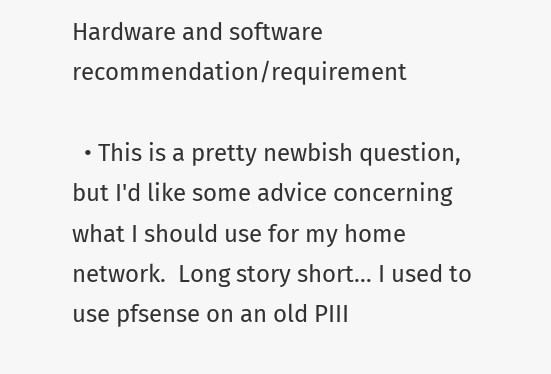Hardware and software recommendation/requirement

  • This is a pretty newbish question, but I'd like some advice concerning what I should use for my home network.  Long story short… I used to use pfsense on an old PIII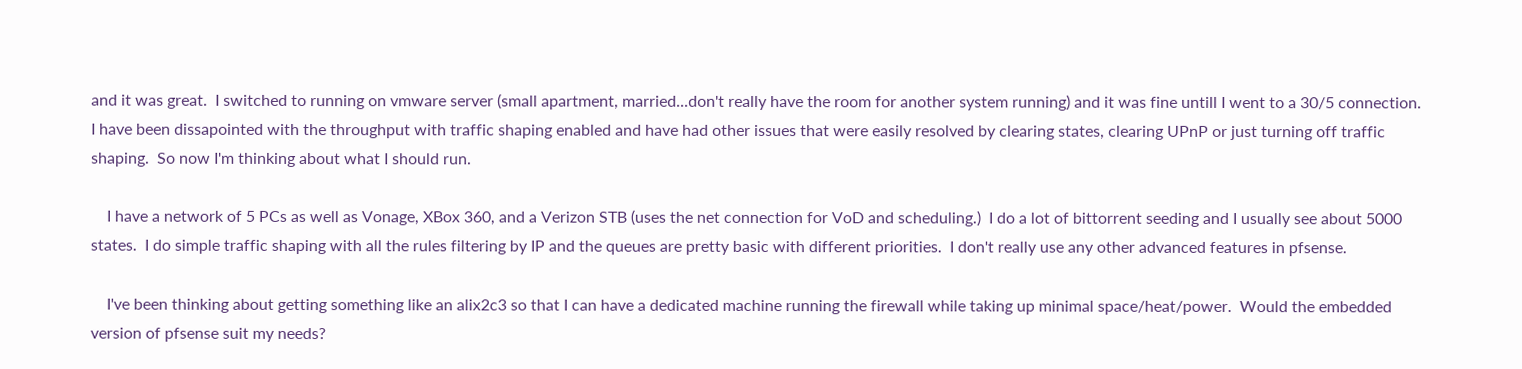and it was great.  I switched to running on vmware server (small apartment, married...don't really have the room for another system running) and it was fine untill I went to a 30/5 connection.  I have been dissapointed with the throughput with traffic shaping enabled and have had other issues that were easily resolved by clearing states, clearing UPnP or just turning off traffic shaping.  So now I'm thinking about what I should run.

    I have a network of 5 PCs as well as Vonage, XBox 360, and a Verizon STB (uses the net connection for VoD and scheduling.)  I do a lot of bittorrent seeding and I usually see about 5000 states.  I do simple traffic shaping with all the rules filtering by IP and the queues are pretty basic with different priorities.  I don't really use any other advanced features in pfsense.

    I've been thinking about getting something like an alix2c3 so that I can have a dedicated machine running the firewall while taking up minimal space/heat/power.  Would the embedded version of pfsense suit my needs?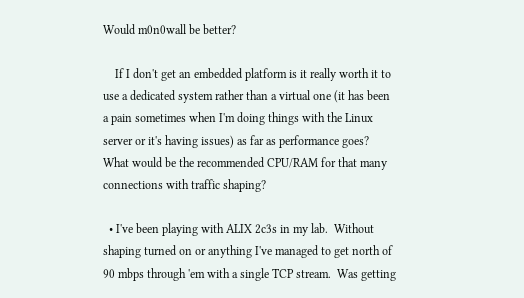Would m0n0wall be better?

    If I don't get an embedded platform is it really worth it to use a dedicated system rather than a virtual one (it has been a pain sometimes when I'm doing things with the Linux server or it's having issues) as far as performance goes?  What would be the recommended CPU/RAM for that many connections with traffic shaping?

  • I've been playing with ALIX 2c3s in my lab.  Without shaping turned on or anything I've managed to get north of 90 mbps through 'em with a single TCP stream.  Was getting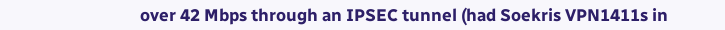over 42 Mbps through an IPSEC tunnel (had Soekris VPN1411s in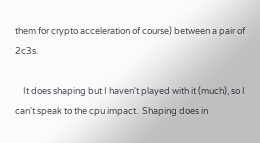them for crypto acceleration of course) between a pair of 2c3s.

    It does shaping but I haven't played with it (much), so I can't speak to the cpu impact.  Shaping does in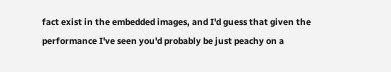fact exist in the embedded images, and I'd guess that given the performance I've seen you'd probably be just peachy on a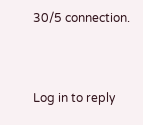30/5 connection.


Log in to reply